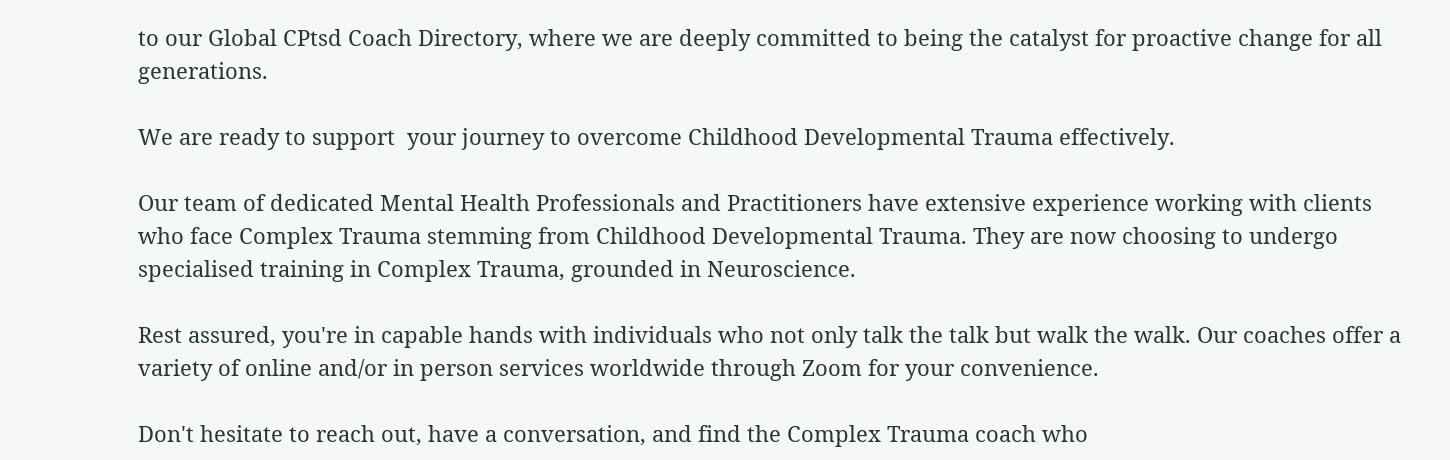to our Global CPtsd Coach Directory, where we are deeply committed to being the catalyst for proactive change for all generations.

We are ready to support  your journey to overcome Childhood Developmental Trauma effectively.

Our team of dedicated Mental Health Professionals and Practitioners have extensive experience working with clients who face Complex Trauma stemming from Childhood Developmental Trauma. They are now choosing to undergo specialised training in Complex Trauma, grounded in Neuroscience.

Rest assured, you're in capable hands with individuals who not only talk the talk but walk the walk. Our coaches offer a variety of online and/or in person services worldwide through Zoom for your convenience.

Don't hesitate to reach out, have a conversation, and find the Complex Trauma coach who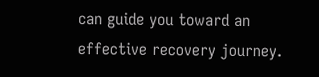can guide you toward an effective recovery journey.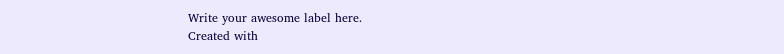Write your awesome label here.
Created with